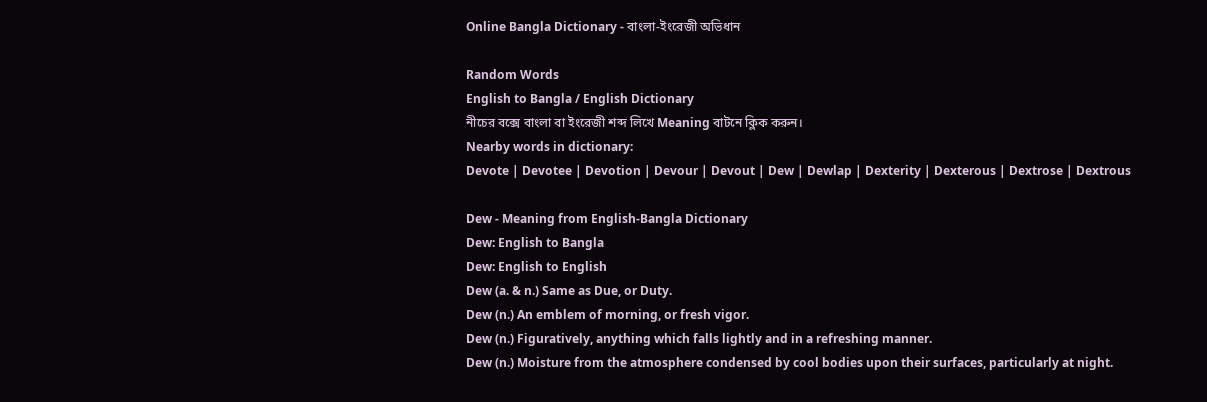Online Bangla Dictionary - বাংলা-ইংরেজী অভিধান

Random Words
English to Bangla / English Dictionary
নীচের বক্সে বাংলা বা ইংরেজী শব্দ লিখে Meaning বাটনে ক্লিক করুন।
Nearby words in dictionary:
Devote | Devotee | Devotion | Devour | Devout | Dew | Dewlap | Dexterity | Dexterous | Dextrose | Dextrous

Dew - Meaning from English-Bangla Dictionary
Dew: English to Bangla
Dew: English to English
Dew (a. & n.) Same as Due, or Duty.
Dew (n.) An emblem of morning, or fresh vigor.
Dew (n.) Figuratively, anything which falls lightly and in a refreshing manner.
Dew (n.) Moisture from the atmosphere condensed by cool bodies upon their surfaces, particularly at night.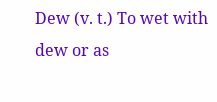Dew (v. t.) To wet with dew or as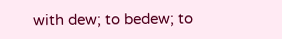with dew; to bedew; to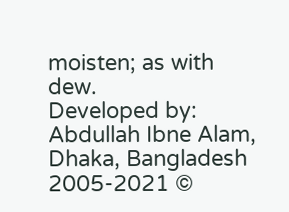moisten; as with dew.
Developed by: Abdullah Ibne Alam, Dhaka, Bangladesh
2005-2021 ©